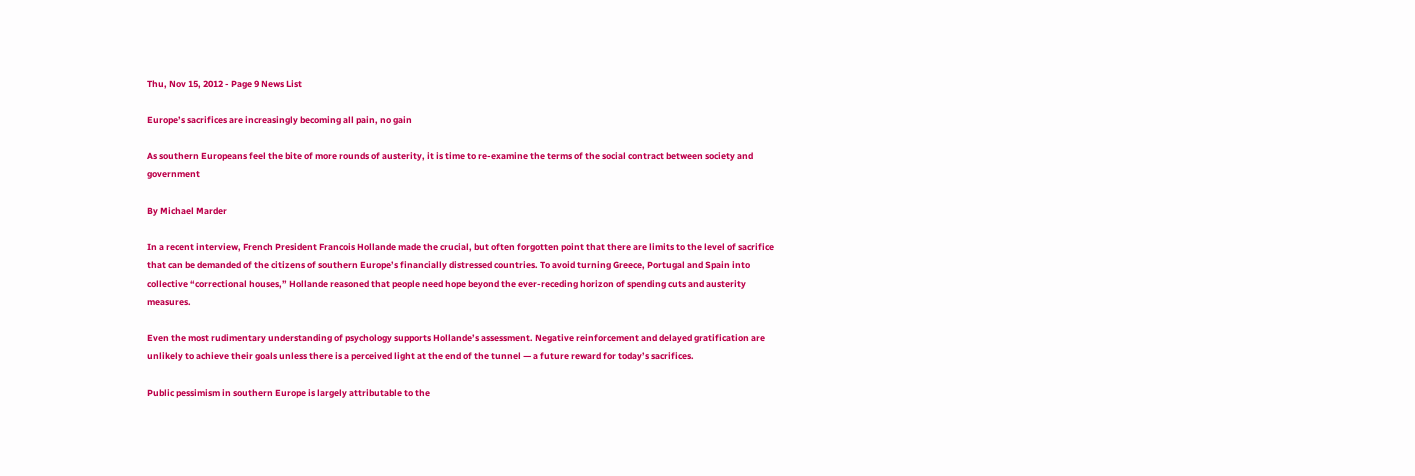Thu, Nov 15, 2012 - Page 9 News List

Europe’s sacrifices are increasingly becoming all pain, no gain

As southern Europeans feel the bite of more rounds of austerity, it is time to re-examine the terms of the social contract between society and government

By Michael Marder

In a recent interview, French President Francois Hollande made the crucial, but often forgotten point that there are limits to the level of sacrifice that can be demanded of the citizens of southern Europe’s financially distressed countries. To avoid turning Greece, Portugal and Spain into collective “correctional houses,” Hollande reasoned that people need hope beyond the ever-receding horizon of spending cuts and austerity measures.

Even the most rudimentary understanding of psychology supports Hollande’s assessment. Negative reinforcement and delayed gratification are unlikely to achieve their goals unless there is a perceived light at the end of the tunnel — a future reward for today’s sacrifices.

Public pessimism in southern Europe is largely attributable to the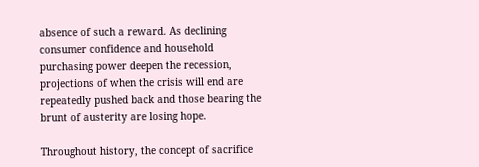absence of such a reward. As declining consumer confidence and household purchasing power deepen the recession, projections of when the crisis will end are repeatedly pushed back and those bearing the brunt of austerity are losing hope.

Throughout history, the concept of sacrifice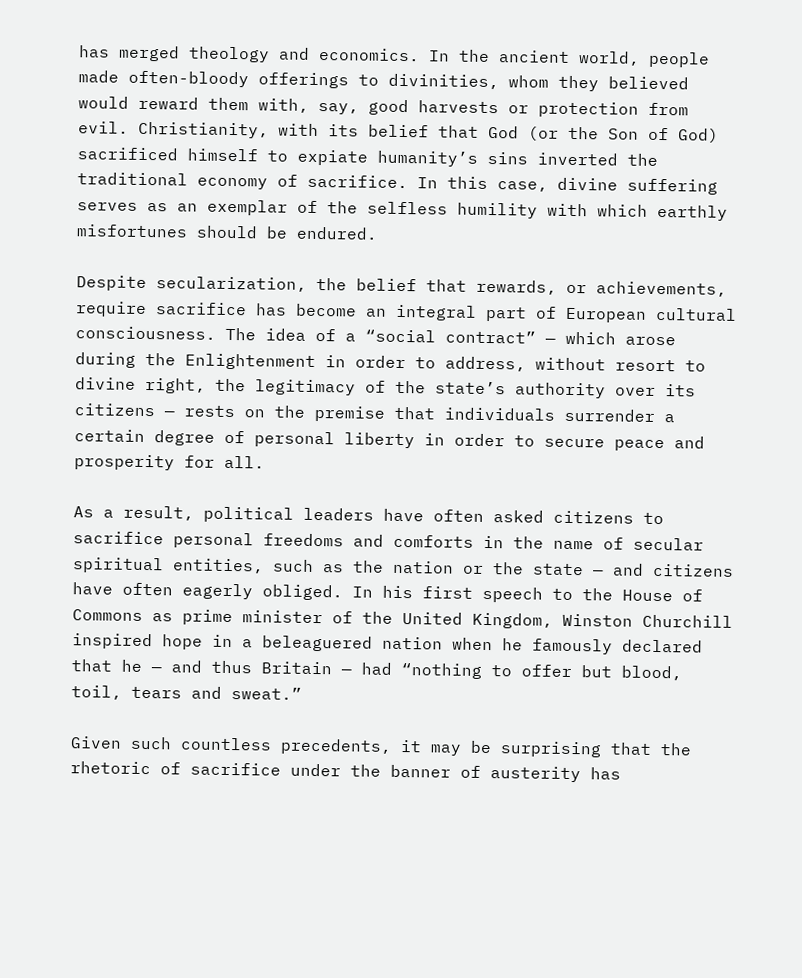has merged theology and economics. In the ancient world, people made often-bloody offerings to divinities, whom they believed would reward them with, say, good harvests or protection from evil. Christianity, with its belief that God (or the Son of God) sacrificed himself to expiate humanity’s sins inverted the traditional economy of sacrifice. In this case, divine suffering serves as an exemplar of the selfless humility with which earthly misfortunes should be endured.

Despite secularization, the belief that rewards, or achievements, require sacrifice has become an integral part of European cultural consciousness. The idea of a “social contract” — which arose during the Enlightenment in order to address, without resort to divine right, the legitimacy of the state’s authority over its citizens — rests on the premise that individuals surrender a certain degree of personal liberty in order to secure peace and prosperity for all.

As a result, political leaders have often asked citizens to sacrifice personal freedoms and comforts in the name of secular spiritual entities, such as the nation or the state — and citizens have often eagerly obliged. In his first speech to the House of Commons as prime minister of the United Kingdom, Winston Churchill inspired hope in a beleaguered nation when he famously declared that he — and thus Britain — had “nothing to offer but blood, toil, tears and sweat.”

Given such countless precedents, it may be surprising that the rhetoric of sacrifice under the banner of austerity has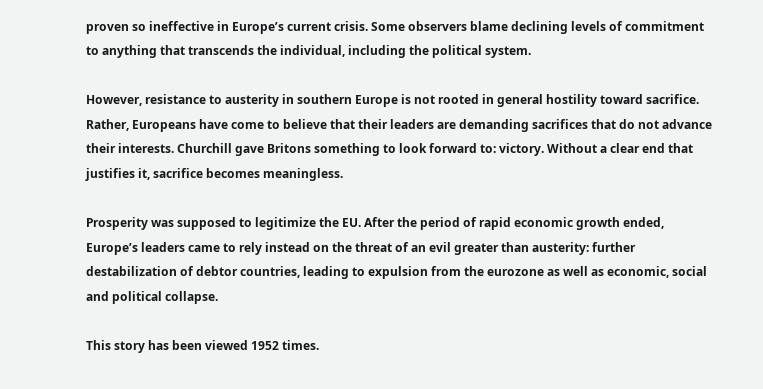proven so ineffective in Europe’s current crisis. Some observers blame declining levels of commitment to anything that transcends the individual, including the political system.

However, resistance to austerity in southern Europe is not rooted in general hostility toward sacrifice. Rather, Europeans have come to believe that their leaders are demanding sacrifices that do not advance their interests. Churchill gave Britons something to look forward to: victory. Without a clear end that justifies it, sacrifice becomes meaningless.

Prosperity was supposed to legitimize the EU. After the period of rapid economic growth ended, Europe’s leaders came to rely instead on the threat of an evil greater than austerity: further destabilization of debtor countries, leading to expulsion from the eurozone as well as economic, social and political collapse.

This story has been viewed 1952 times.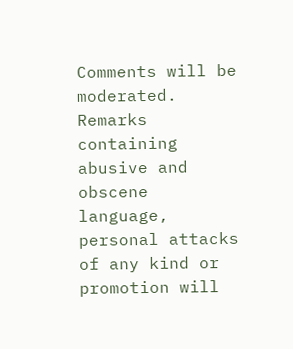Comments will be moderated. Remarks containing abusive and obscene language, personal attacks of any kind or promotion will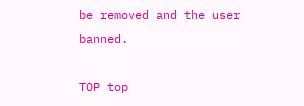be removed and the user banned.

TOP top